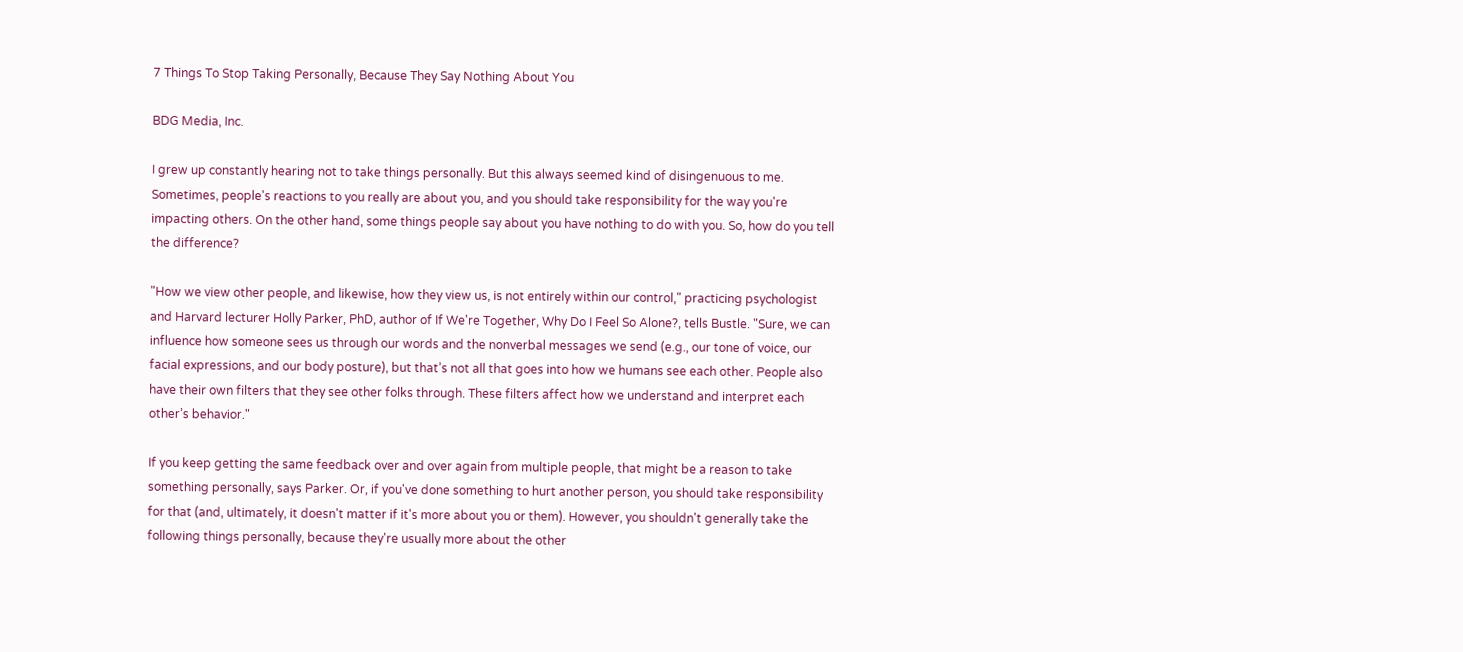7 Things To Stop Taking Personally, Because They Say Nothing About You

BDG Media, Inc.

I grew up constantly hearing not to take things personally. But this always seemed kind of disingenuous to me. Sometimes, people's reactions to you really are about you, and you should take responsibility for the way you're impacting others. On the other hand, some things people say about you have nothing to do with you. So, how do you tell the difference?

"How we view other people, and likewise, how they view us, is not entirely within our control," practicing psychologist and Harvard lecturer Holly Parker, PhD, author of If We're Together, Why Do I Feel So Alone?, tells Bustle. "Sure, we can influence how someone sees us through our words and the nonverbal messages we send (e.g., our tone of voice, our facial expressions, and our body posture), but that’s not all that goes into how we humans see each other. People also have their own filters that they see other folks through. These filters affect how we understand and interpret each other’s behavior."

If you keep getting the same feedback over and over again from multiple people, that might be a reason to take something personally, says Parker. Or, if you've done something to hurt another person, you should take responsibility for that (and, ultimately, it doesn't matter if it's more about you or them). However, you shouldn't generally take the following things personally, because they're usually more about the other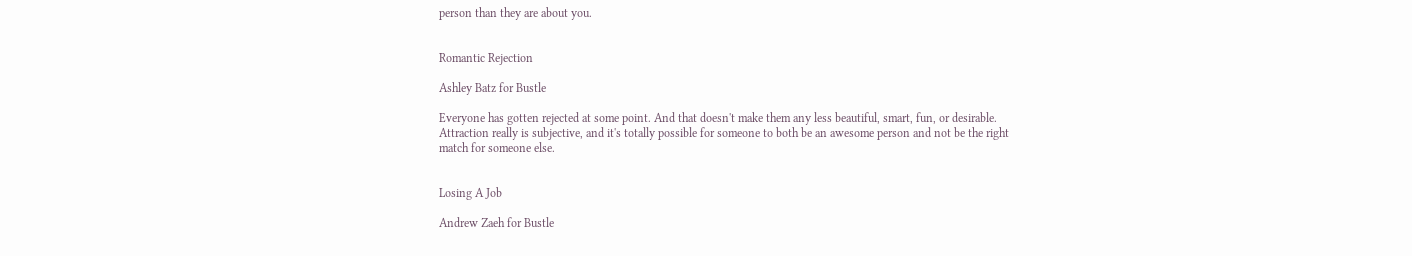person than they are about you.


Romantic Rejection

Ashley Batz for Bustle

Everyone has gotten rejected at some point. And that doesn't make them any less beautiful, smart, fun, or desirable. Attraction really is subjective, and it's totally possible for someone to both be an awesome person and not be the right match for someone else.


Losing A Job

Andrew Zaeh for Bustle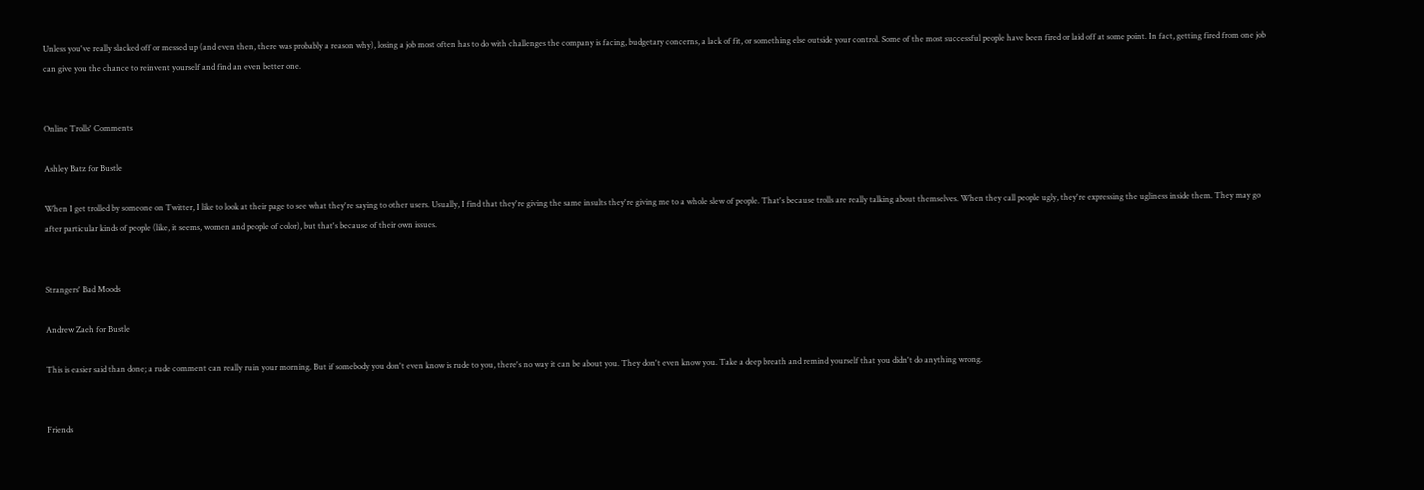Unless you've really slacked off or messed up (and even then, there was probably a reason why), losing a job most often has to do with challenges the company is facing, budgetary concerns, a lack of fit, or something else outside your control. Some of the most successful people have been fired or laid off at some point. In fact, getting fired from one job can give you the chance to reinvent yourself and find an even better one.


Online Trolls' Comments

Ashley Batz for Bustle

When I get trolled by someone on Twitter, I like to look at their page to see what they're saying to other users. Usually, I find that they're giving the same insults they're giving me to a whole slew of people. That's because trolls are really talking about themselves. When they call people ugly, they're expressing the ugliness inside them. They may go after particular kinds of people (like, it seems, women and people of color), but that's because of their own issues.


Strangers' Bad Moods

Andrew Zaeh for Bustle

This is easier said than done; a rude comment can really ruin your morning. But if somebody you don't even know is rude to you, there's no way it can be about you. They don't even know you. Take a deep breath and remind yourself that you didn't do anything wrong.


Friends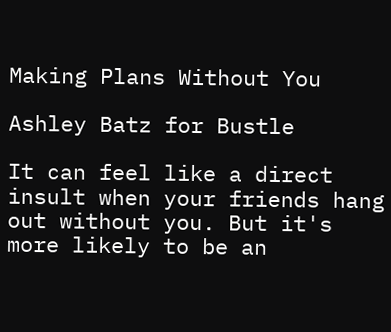Making Plans Without You

Ashley Batz for Bustle

It can feel like a direct insult when your friends hang out without you. But it's more likely to be an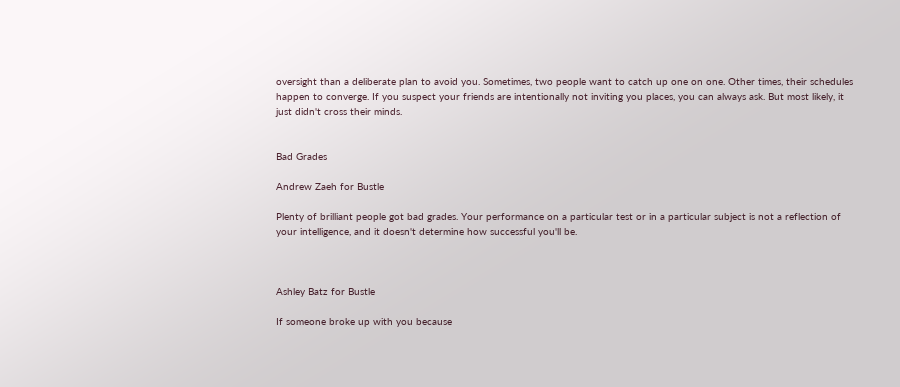oversight than a deliberate plan to avoid you. Sometimes, two people want to catch up one on one. Other times, their schedules happen to converge. If you suspect your friends are intentionally not inviting you places, you can always ask. But most likely, it just didn't cross their minds.


Bad Grades

Andrew Zaeh for Bustle

Plenty of brilliant people got bad grades. Your performance on a particular test or in a particular subject is not a reflection of your intelligence, and it doesn't determine how successful you'll be.



Ashley Batz for Bustle

If someone broke up with you because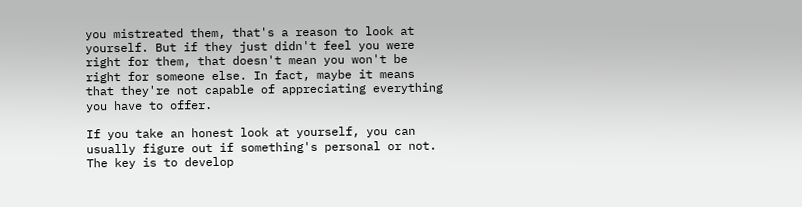you mistreated them, that's a reason to look at yourself. But if they just didn't feel you were right for them, that doesn't mean you won't be right for someone else. In fact, maybe it means that they're not capable of appreciating everything you have to offer.

If you take an honest look at yourself, you can usually figure out if something's personal or not. The key is to develop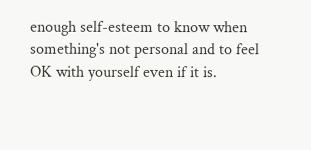enough self-esteem to know when something's not personal and to feel OK with yourself even if it is.